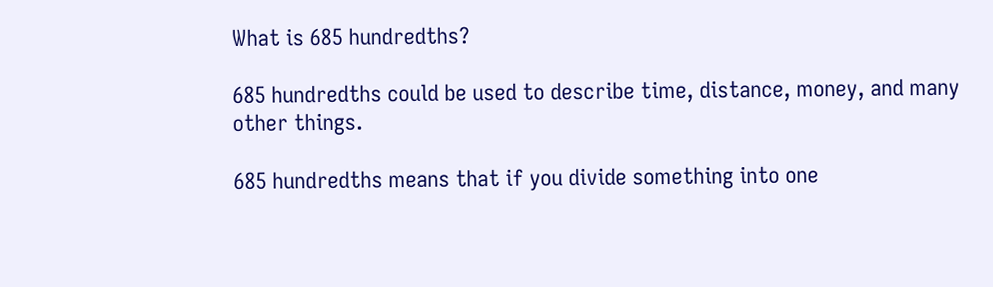What is 685 hundredths?

685 hundredths could be used to describe time, distance, money, and many other things.

685 hundredths means that if you divide something into one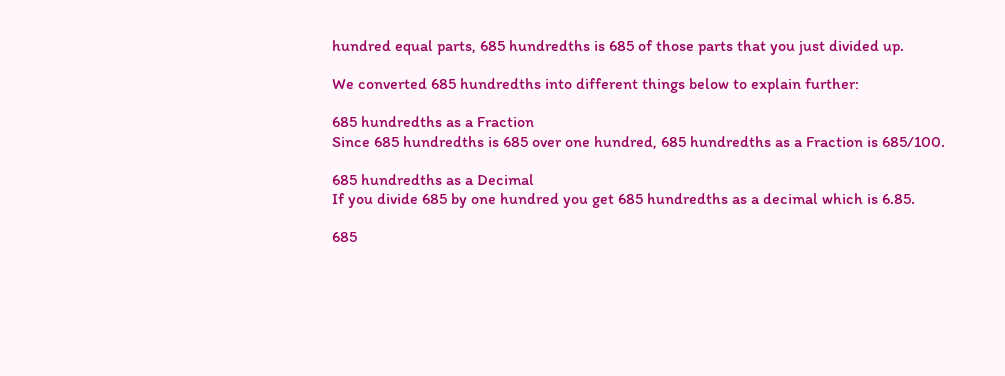hundred equal parts, 685 hundredths is 685 of those parts that you just divided up.

We converted 685 hundredths into different things below to explain further:

685 hundredths as a Fraction
Since 685 hundredths is 685 over one hundred, 685 hundredths as a Fraction is 685/100.

685 hundredths as a Decimal
If you divide 685 by one hundred you get 685 hundredths as a decimal which is 6.85.

685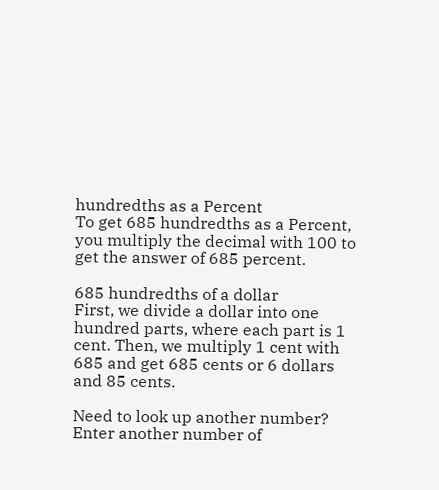hundredths as a Percent
To get 685 hundredths as a Percent, you multiply the decimal with 100 to get the answer of 685 percent.

685 hundredths of a dollar
First, we divide a dollar into one hundred parts, where each part is 1 cent. Then, we multiply 1 cent with 685 and get 685 cents or 6 dollars and 85 cents.

Need to look up another number? Enter another number of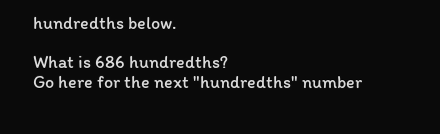hundredths below.

What is 686 hundredths?
Go here for the next "hundredths" number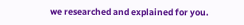we researched and explained for you.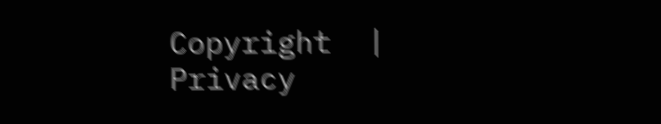Copyright  |   Privacy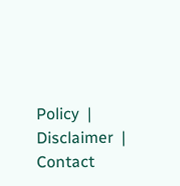Policy  |   Disclaimer  |   Contact